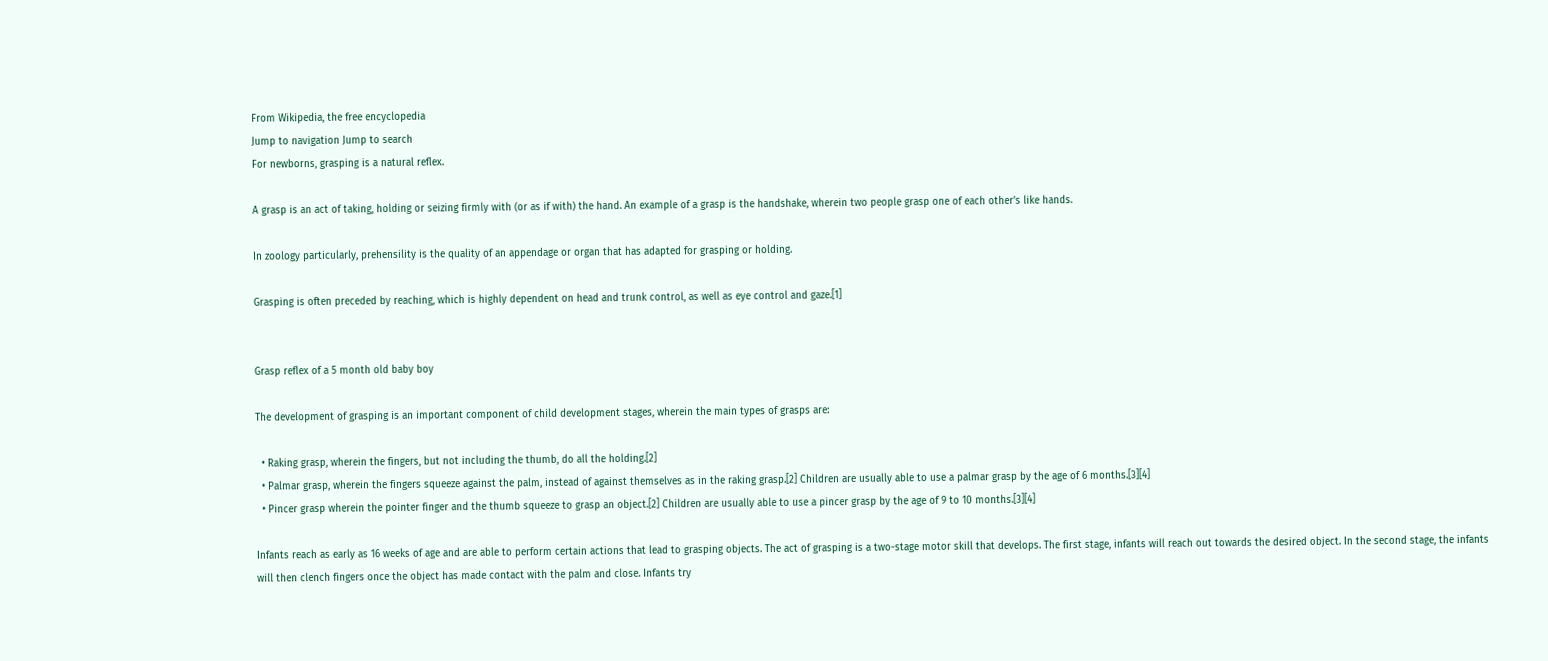From Wikipedia, the free encyclopedia
Jump to navigation Jump to search
For newborns, grasping is a natural reflex.

A grasp is an act of taking, holding or seizing firmly with (or as if with) the hand. An example of a grasp is the handshake, wherein two people grasp one of each other's like hands.

In zoology particularly, prehensility is the quality of an appendage or organ that has adapted for grasping or holding.

Grasping is often preceded by reaching, which is highly dependent on head and trunk control, as well as eye control and gaze.[1]


Grasp reflex of a 5 month old baby boy

The development of grasping is an important component of child development stages, wherein the main types of grasps are:

  • Raking grasp, wherein the fingers, but not including the thumb, do all the holding.[2]
  • Palmar grasp, wherein the fingers squeeze against the palm, instead of against themselves as in the raking grasp.[2] Children are usually able to use a palmar grasp by the age of 6 months.[3][4]
  • Pincer grasp wherein the pointer finger and the thumb squeeze to grasp an object.[2] Children are usually able to use a pincer grasp by the age of 9 to 10 months.[3][4]

Infants reach as early as 16 weeks of age and are able to perform certain actions that lead to grasping objects. The act of grasping is a two-stage motor skill that develops. The first stage, infants will reach out towards the desired object. In the second stage, the infants will then clench fingers once the object has made contact with the palm and close. Infants try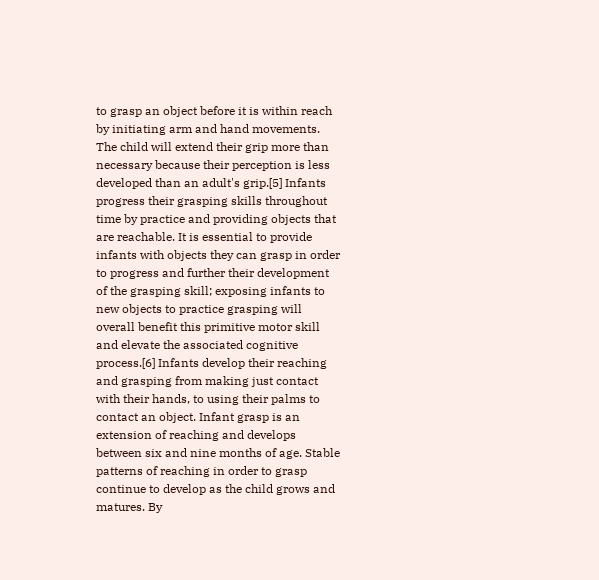to grasp an object before it is within reach by initiating arm and hand movements. The child will extend their grip more than necessary because their perception is less developed than an adult's grip.[5] Infants progress their grasping skills throughout time by practice and providing objects that are reachable. It is essential to provide infants with objects they can grasp in order to progress and further their development of the grasping skill; exposing infants to new objects to practice grasping will overall benefit this primitive motor skill and elevate the associated cognitive process.[6] Infants develop their reaching and grasping from making just contact with their hands, to using their palms to contact an object. Infant grasp is an extension of reaching and develops between six and nine months of age. Stable patterns of reaching in order to grasp continue to develop as the child grows and matures. By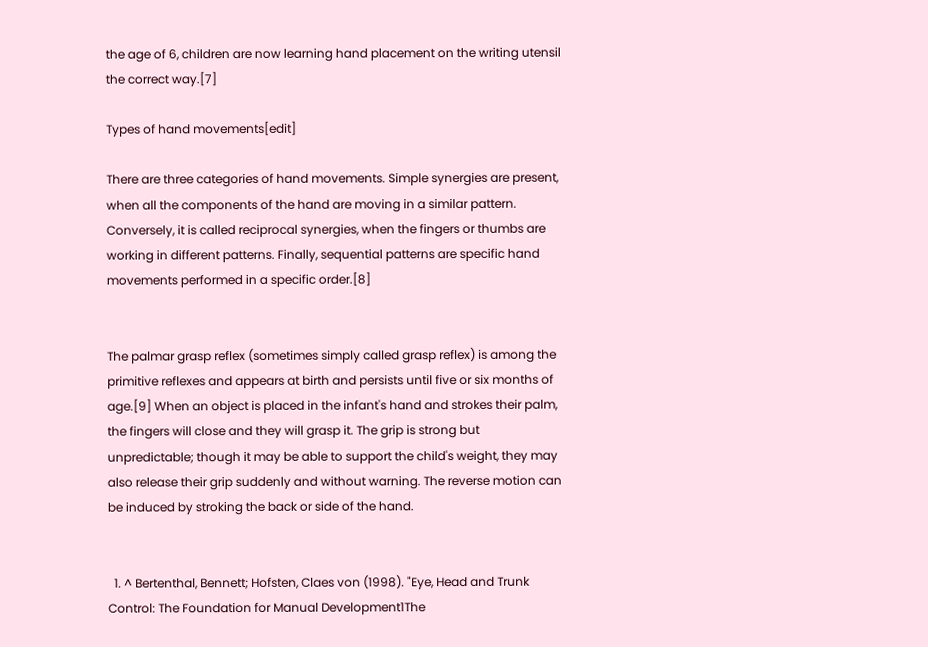the age of 6, children are now learning hand placement on the writing utensil the correct way.[7]

Types of hand movements[edit]

There are three categories of hand movements. Simple synergies are present, when all the components of the hand are moving in a similar pattern. Conversely, it is called reciprocal synergies, when the fingers or thumbs are working in different patterns. Finally, sequential patterns are specific hand movements performed in a specific order.[8]


The palmar grasp reflex (sometimes simply called grasp reflex) is among the primitive reflexes and appears at birth and persists until five or six months of age.[9] When an object is placed in the infant's hand and strokes their palm, the fingers will close and they will grasp it. The grip is strong but unpredictable; though it may be able to support the child's weight, they may also release their grip suddenly and without warning. The reverse motion can be induced by stroking the back or side of the hand.


  1. ^ Bertenthal, Bennett; Hofsten, Claes von (1998). "Eye, Head and Trunk Control: The Foundation for Manual Development1The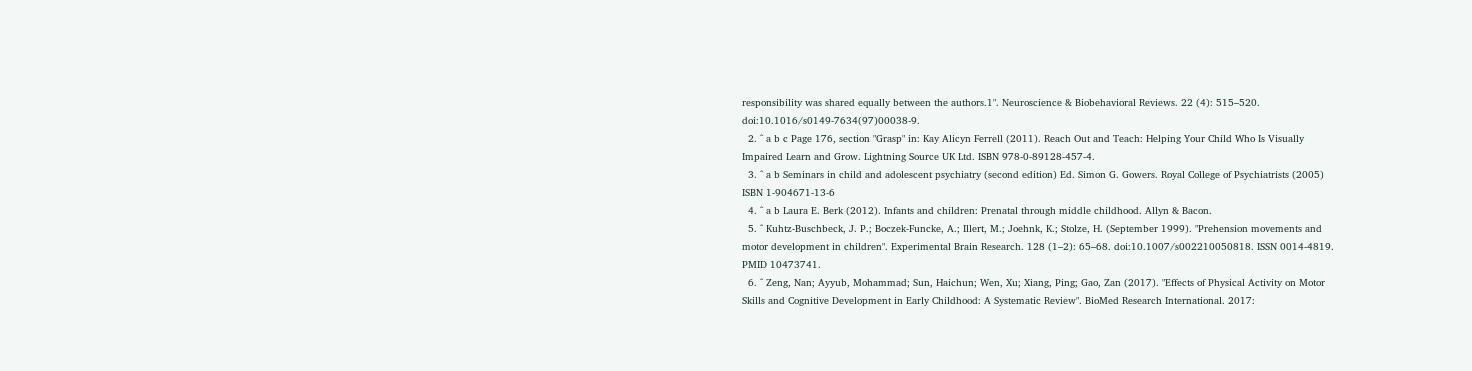responsibility was shared equally between the authors.1". Neuroscience & Biobehavioral Reviews. 22 (4): 515–520. doi:10.1016/s0149-7634(97)00038-9.
  2. ^ a b c Page 176, section "Grasp" in: Kay Alicyn Ferrell (2011). Reach Out and Teach: Helping Your Child Who Is Visually Impaired Learn and Grow. Lightning Source UK Ltd. ISBN 978-0-89128-457-4.
  3. ^ a b Seminars in child and adolescent psychiatry (second edition) Ed. Simon G. Gowers. Royal College of Psychiatrists (2005) ISBN 1-904671-13-6
  4. ^ a b Laura E. Berk (2012). Infants and children: Prenatal through middle childhood. Allyn & Bacon.
  5. ^ Kuhtz-Buschbeck, J. P.; Boczek-Funcke, A.; Illert, M.; Joehnk, K.; Stolze, H. (September 1999). "Prehension movements and motor development in children". Experimental Brain Research. 128 (1–2): 65–68. doi:10.1007/s002210050818. ISSN 0014-4819. PMID 10473741.
  6. ^ Zeng, Nan; Ayyub, Mohammad; Sun, Haichun; Wen, Xu; Xiang, Ping; Gao, Zan (2017). "Effects of Physical Activity on Motor Skills and Cognitive Development in Early Childhood: A Systematic Review". BioMed Research International. 2017: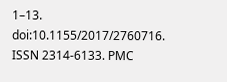1–13. doi:10.1155/2017/2760716. ISSN 2314-6133. PMC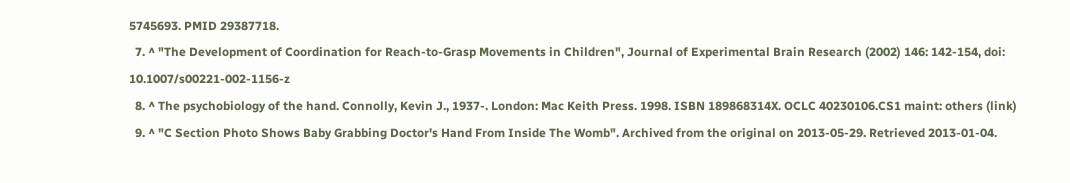5745693. PMID 29387718.
  7. ^ "The Development of Coordination for Reach-to-Grasp Movements in Children", Journal of Experimental Brain Research (2002) 146: 142-154, doi: 10.1007/s00221-002-1156-z
  8. ^ The psychobiology of the hand. Connolly, Kevin J., 1937-. London: Mac Keith Press. 1998. ISBN 189868314X. OCLC 40230106.CS1 maint: others (link)
  9. ^ "C Section Photo Shows Baby Grabbing Doctor's Hand From Inside The Womb". Archived from the original on 2013-05-29. Retrieved 2013-01-04.